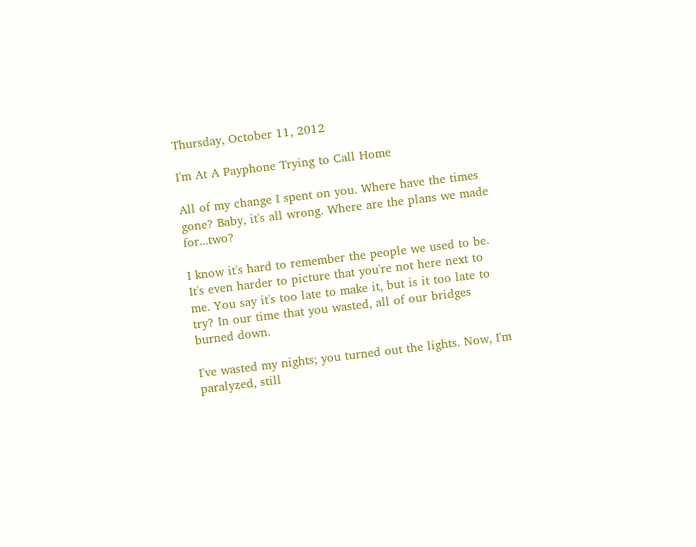Thursday, October 11, 2012

I'm At A Payphone Trying to Call Home

All of my change I spent on you. Where have the times gone? Baby, it's all wrong. Where are the plans we made for...two?

I know it's hard to remember the people we used to be. It's even harder to picture that you're not here next to me. You say it's too late to make it, but is it too late to try? In our time that you wasted, all of our bridges burned down.

I've wasted my nights; you turned out the lights. Now, I'm paralyzed, still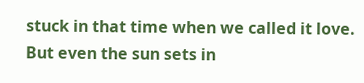stuck in that time when we called it love. But even the sun sets in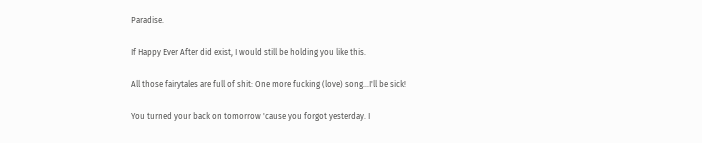Paradise.

If Happy Ever After did exist, I would still be holding you like this.

All those fairytales are full of shit: One more fucking (love) song...I'll be sick!

You turned your back on tomorrow 'cause you forgot yesterday. I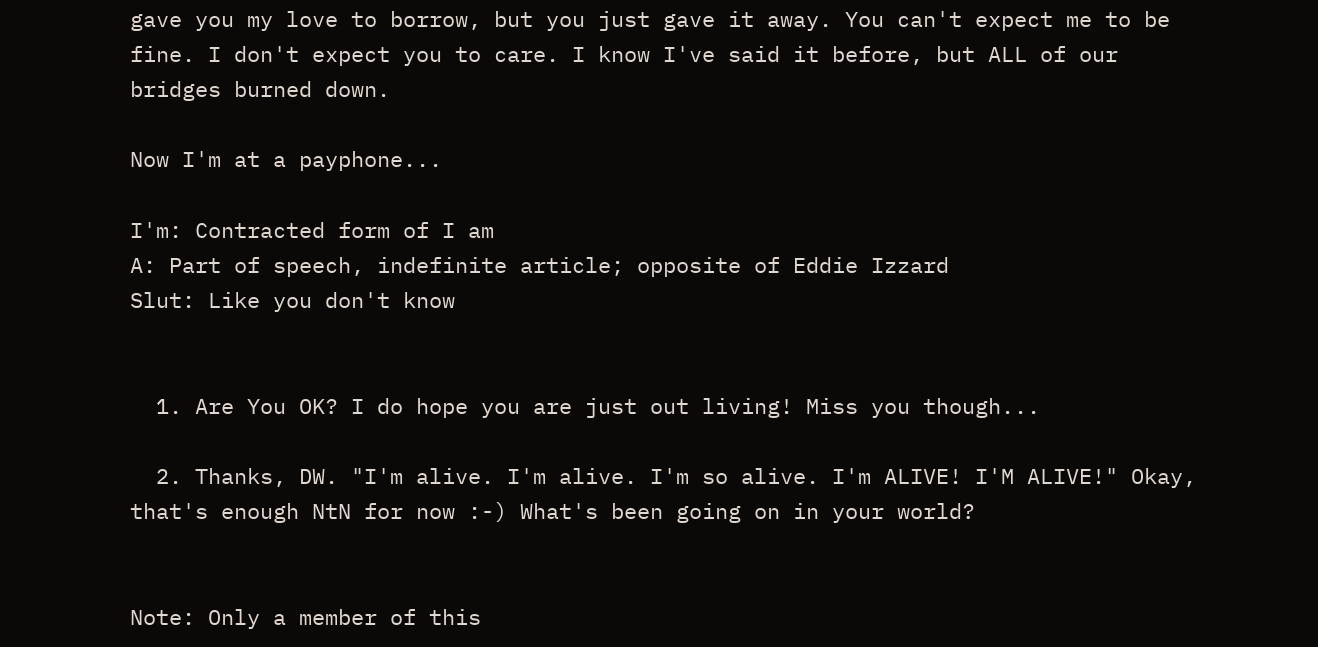gave you my love to borrow, but you just gave it away. You can't expect me to be fine. I don't expect you to care. I know I've said it before, but ALL of our bridges burned down.

Now I'm at a payphone...

I'm: Contracted form of I am
A: Part of speech, indefinite article; opposite of Eddie Izzard
Slut: Like you don't know


  1. Are You OK? I do hope you are just out living! Miss you though...

  2. Thanks, DW. "I'm alive. I'm alive. I'm so alive. I'm ALIVE! I'M ALIVE!" Okay, that's enough NtN for now :-) What's been going on in your world?


Note: Only a member of this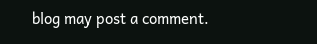blog may post a comment.